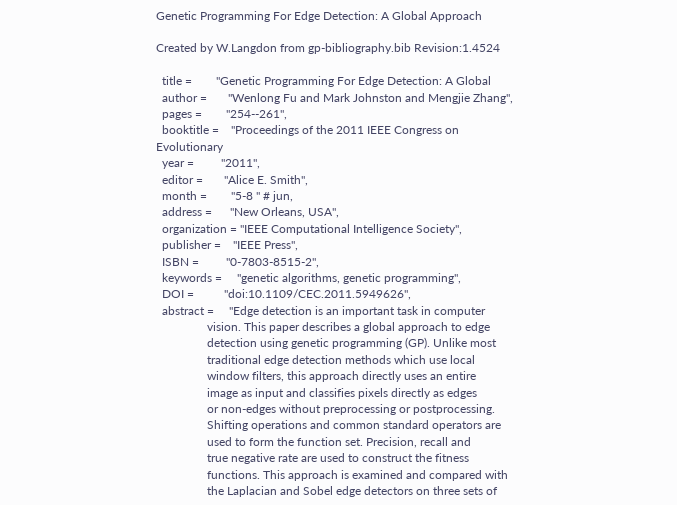Genetic Programming For Edge Detection: A Global Approach

Created by W.Langdon from gp-bibliography.bib Revision:1.4524

  title =        "Genetic Programming For Edge Detection: A Global
  author =       "Wenlong Fu and Mark Johnston and Mengjie Zhang",
  pages =        "254--261",
  booktitle =    "Proceedings of the 2011 IEEE Congress on Evolutionary
  year =         "2011",
  editor =       "Alice E. Smith",
  month =        "5-8 " # jun,
  address =      "New Orleans, USA",
  organization = "IEEE Computational Intelligence Society",
  publisher =    "IEEE Press",
  ISBN =         "0-7803-8515-2",
  keywords =     "genetic algorithms, genetic programming",
  DOI =          "doi:10.1109/CEC.2011.5949626",
  abstract =     "Edge detection is an important task in computer
                 vision. This paper describes a global approach to edge
                 detection using genetic programming (GP). Unlike most
                 traditional edge detection methods which use local
                 window filters, this approach directly uses an entire
                 image as input and classifies pixels directly as edges
                 or non-edges without preprocessing or postprocessing.
                 Shifting operations and common standard operators are
                 used to form the function set. Precision, recall and
                 true negative rate are used to construct the fitness
                 functions. This approach is examined and compared with
                 the Laplacian and Sobel edge detectors on three sets of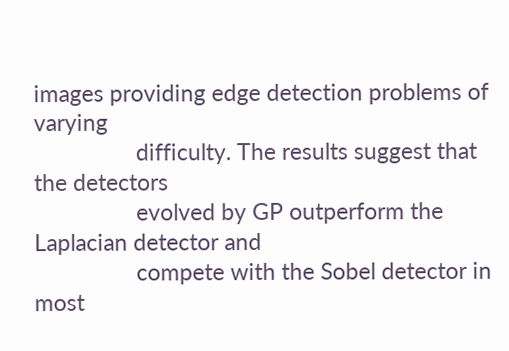images providing edge detection problems of varying
                 difficulty. The results suggest that the detectors
                 evolved by GP outperform the Laplacian detector and
                 compete with the Sobel detector in most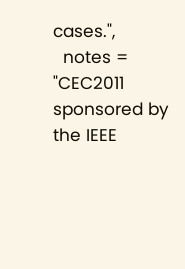cases.",
  notes =        "CEC2011 sponsored by the IEEE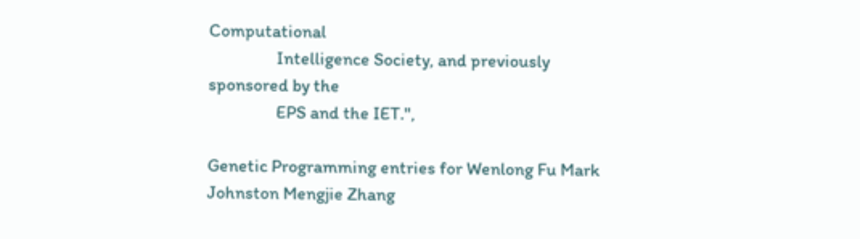Computational
                 Intelligence Society, and previously sponsored by the
                 EPS and the IET.",

Genetic Programming entries for Wenlong Fu Mark Johnston Mengjie Zhang